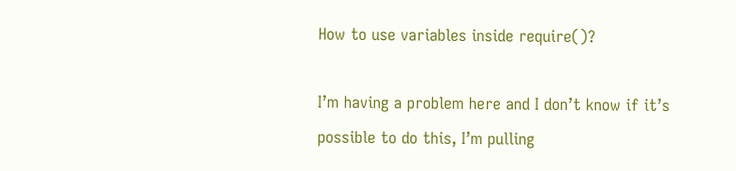How to use variables inside require()?

I’m having a problem here and I don’t know if it’s possible to do this, I’m pulling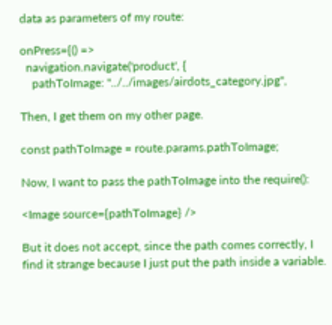data as parameters of my route:

onPress={() =>
  navigation.navigate('product', {
    pathToImage: "../../images/airdots_category.jpg",

Then, I get them on my other page.

const pathToImage = route.params.pathToImage;

Now, I want to pass the pathToImage into the require():

<Image source={pathToImage} />

But it does not accept, since the path comes correctly, I find it strange because I just put the path inside a variable.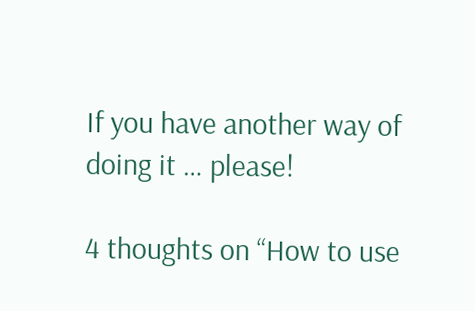If you have another way of doing it … please!

4 thoughts on “How to use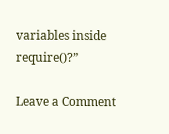variables inside require()?”

Leave a Comment